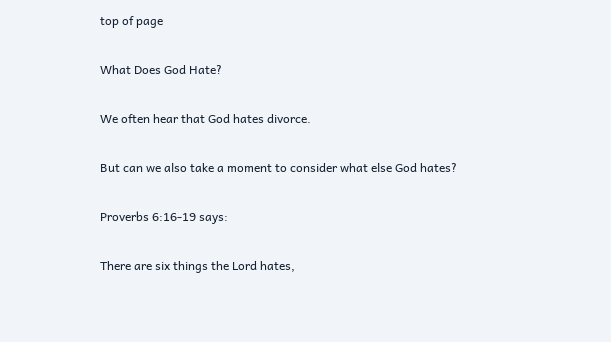top of page

What Does God Hate?

We often hear that God hates divorce.

But can we also take a moment to consider what else God hates?

Proverbs 6:16-19 says:

There are six things the Lord hates,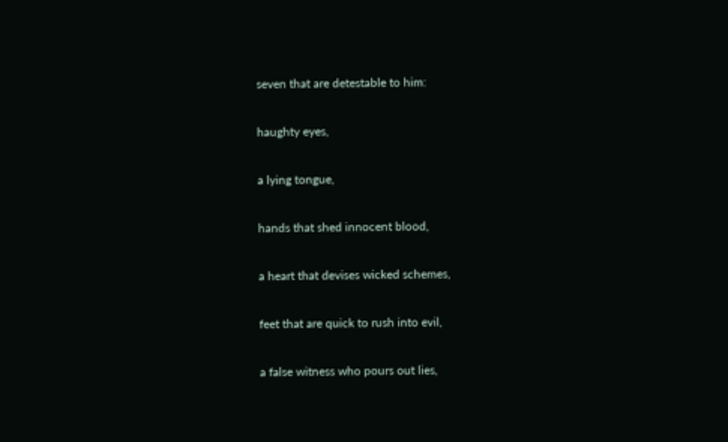seven that are detestable to him:

haughty eyes,

a lying tongue,

hands that shed innocent blood,

a heart that devises wicked schemes,

feet that are quick to rush into evil,

a false witness who pours out lies,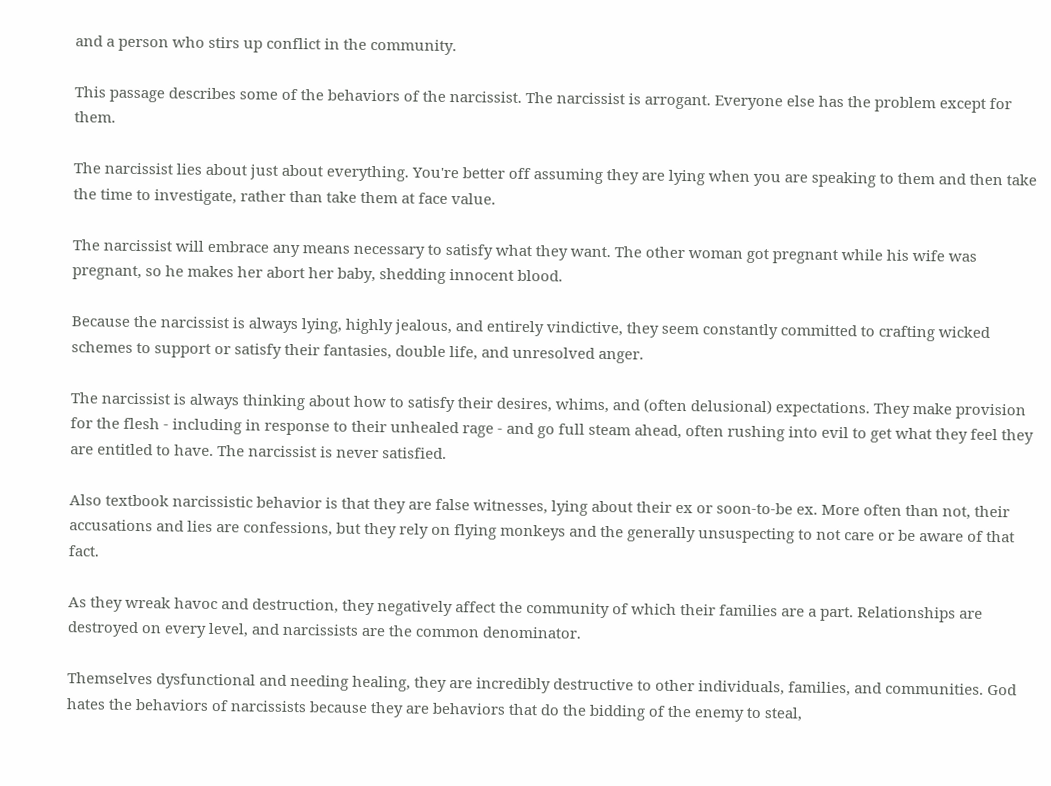and a person who stirs up conflict in the community.

This passage describes some of the behaviors of the narcissist. The narcissist is arrogant. Everyone else has the problem except for them.

The narcissist lies about just about everything. You're better off assuming they are lying when you are speaking to them and then take the time to investigate, rather than take them at face value.

The narcissist will embrace any means necessary to satisfy what they want. The other woman got pregnant while his wife was pregnant, so he makes her abort her baby, shedding innocent blood.

Because the narcissist is always lying, highly jealous, and entirely vindictive, they seem constantly committed to crafting wicked schemes to support or satisfy their fantasies, double life, and unresolved anger.

The narcissist is always thinking about how to satisfy their desires, whims, and (often delusional) expectations. They make provision for the flesh - including in response to their unhealed rage - and go full steam ahead, often rushing into evil to get what they feel they are entitled to have. The narcissist is never satisfied.

Also textbook narcissistic behavior is that they are false witnesses, lying about their ex or soon-to-be ex. More often than not, their accusations and lies are confessions, but they rely on flying monkeys and the generally unsuspecting to not care or be aware of that fact.

As they wreak havoc and destruction, they negatively affect the community of which their families are a part. Relationships are destroyed on every level, and narcissists are the common denominator.

Themselves dysfunctional and needing healing, they are incredibly destructive to other individuals, families, and communities. God hates the behaviors of narcissists because they are behaviors that do the bidding of the enemy to steal,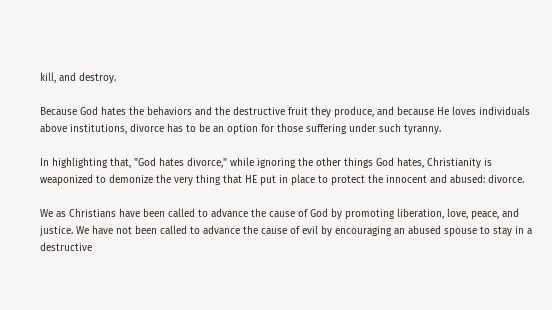kill, and destroy.

Because God hates the behaviors and the destructive fruit they produce, and because He loves individuals above institutions, divorce has to be an option for those suffering under such tyranny.

In highlighting that, "God hates divorce," while ignoring the other things God hates, Christianity is weaponized to demonize the very thing that HE put in place to protect the innocent and abused: divorce.

We as Christians have been called to advance the cause of God by promoting liberation, love, peace, and justice. We have not been called to advance the cause of evil by encouraging an abused spouse to stay in a destructive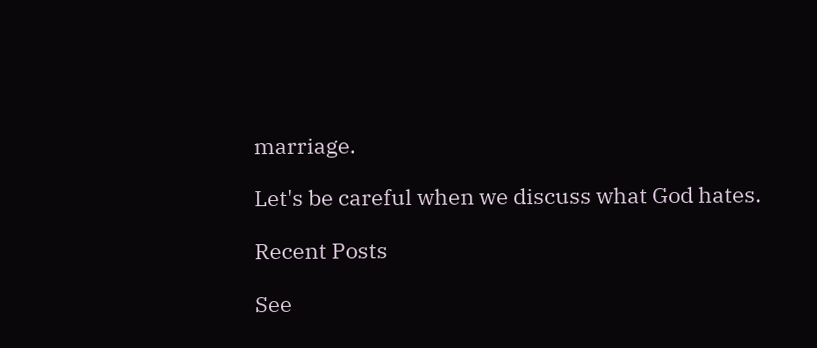marriage.

Let's be careful when we discuss what God hates.

Recent Posts

See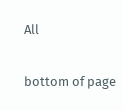All


bottom of page